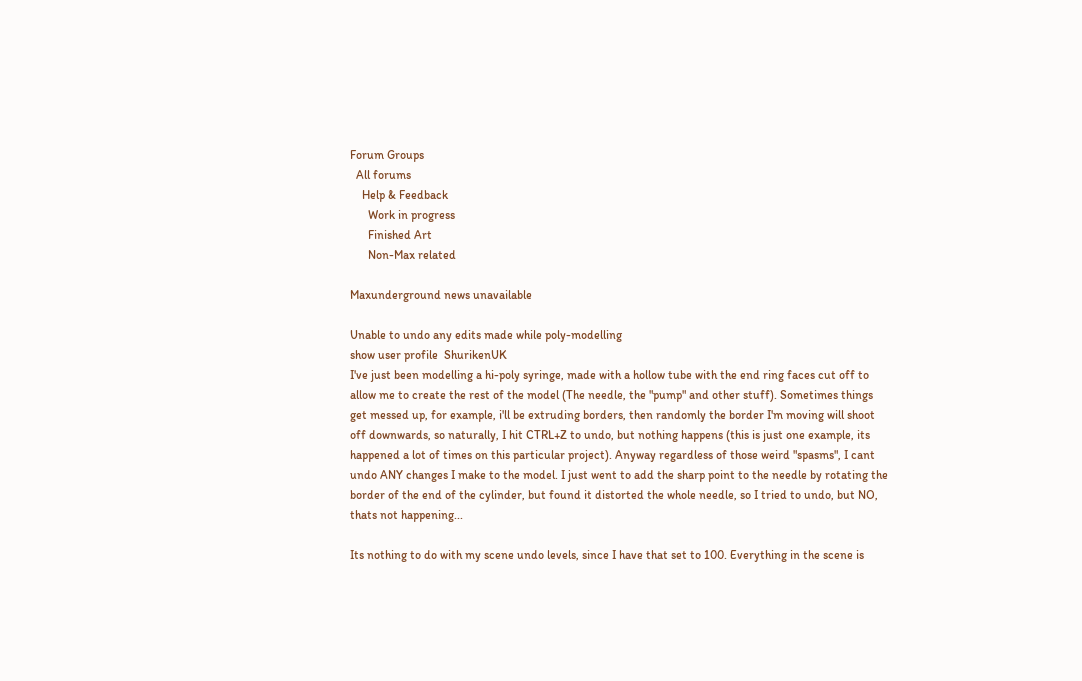Forum Groups
  All forums
    Help & Feedback
      Work in progress
      Finished Art
      Non-Max related

Maxunderground news unavailable

Unable to undo any edits made while poly-modelling
show user profile  ShurikenUK
I've just been modelling a hi-poly syringe, made with a hollow tube with the end ring faces cut off to allow me to create the rest of the model (The needle, the "pump" and other stuff). Sometimes things get messed up, for example, i'll be extruding borders, then randomly the border I'm moving will shoot off downwards, so naturally, I hit CTRL+Z to undo, but nothing happens (this is just one example, its happened a lot of times on this particular project). Anyway regardless of those weird "spasms", I cant undo ANY changes I make to the model. I just went to add the sharp point to the needle by rotating the border of the end of the cylinder, but found it distorted the whole needle, so I tried to undo, but NO, thats not happening...

Its nothing to do with my scene undo levels, since I have that set to 100. Everything in the scene is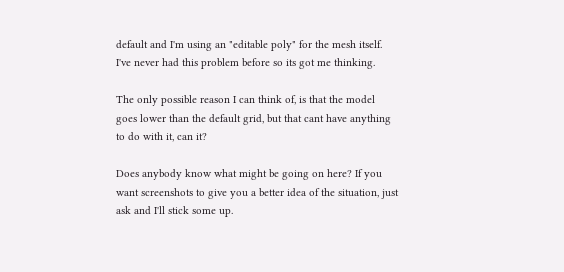default and I'm using an "editable poly" for the mesh itself. I've never had this problem before so its got me thinking.

The only possible reason I can think of, is that the model goes lower than the default grid, but that cant have anything to do with it, can it?

Does anybody know what might be going on here? If you want screenshots to give you a better idea of the situation, just ask and I'll stick some up.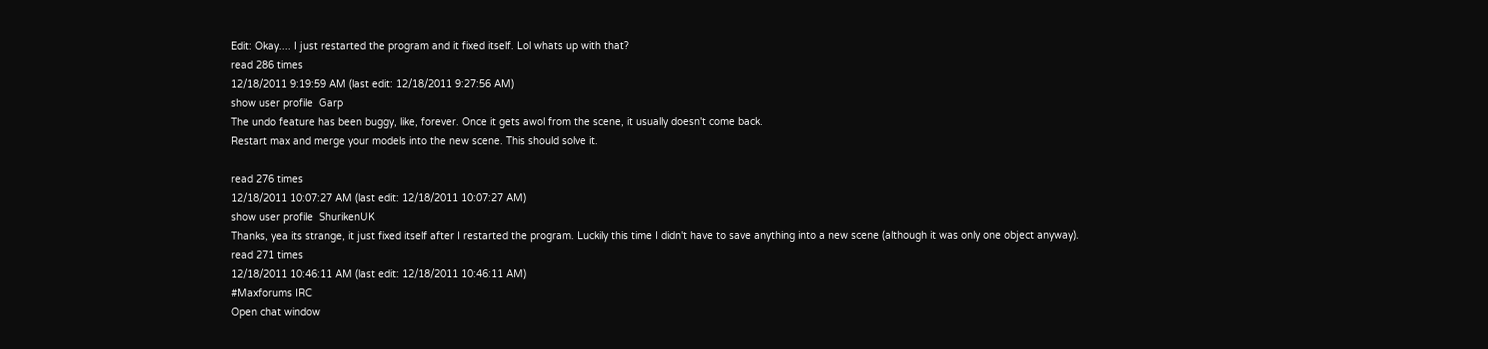Edit: Okay.... I just restarted the program and it fixed itself. Lol whats up with that?
read 286 times
12/18/2011 9:19:59 AM (last edit: 12/18/2011 9:27:56 AM)
show user profile  Garp
The undo feature has been buggy, like, forever. Once it gets awol from the scene, it usually doesn't come back.
Restart max and merge your models into the new scene. This should solve it.

read 276 times
12/18/2011 10:07:27 AM (last edit: 12/18/2011 10:07:27 AM)
show user profile  ShurikenUK
Thanks, yea its strange, it just fixed itself after I restarted the program. Luckily this time I didn't have to save anything into a new scene (although it was only one object anyway).
read 271 times
12/18/2011 10:46:11 AM (last edit: 12/18/2011 10:46:11 AM)
#Maxforums IRC
Open chat window